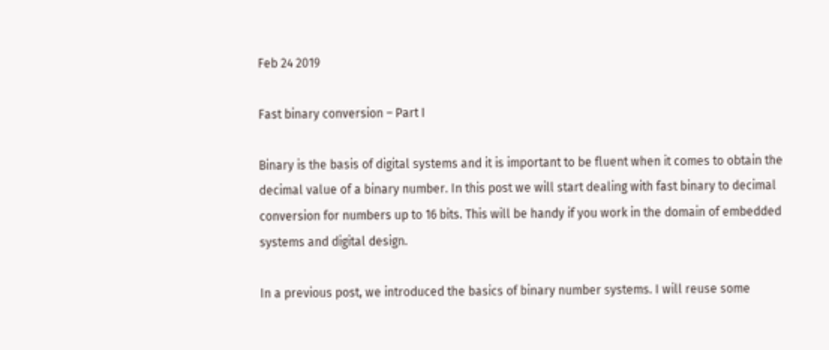Feb 24 2019

Fast binary conversion – Part I

Binary is the basis of digital systems and it is important to be fluent when it comes to obtain the decimal value of a binary number. In this post we will start dealing with fast binary to decimal conversion for numbers up to 16 bits. This will be handy if you work in the domain of embedded systems and digital design.

In a previous post, we introduced the basics of binary number systems. I will reuse some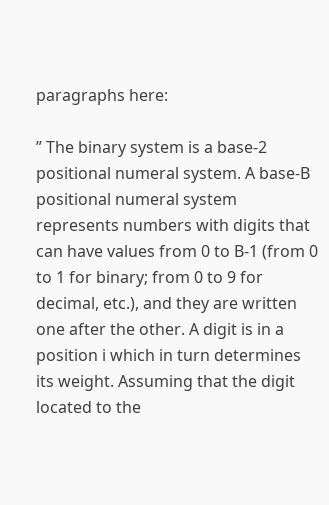paragraphs here:

” The binary system is a base-2 positional numeral system. A base-B positional numeral system represents numbers with digits that can have values from 0 to B-1 (from 0 to 1 for binary; from 0 to 9 for decimal, etc.), and they are written one after the other. A digit is in a position i which in turn determines its weight. Assuming that the digit located to the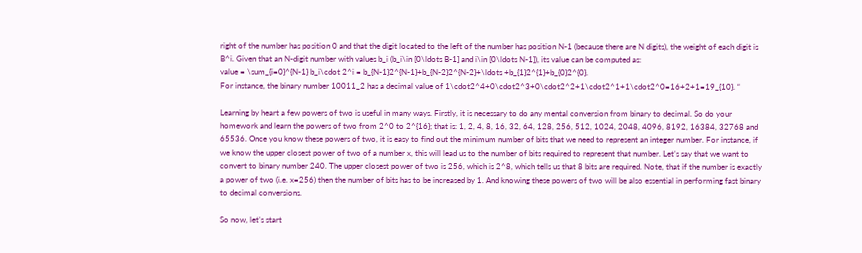right of the number has position 0 and that the digit located to the left of the number has position N-1 (because there are N digits), the weight of each digit is B^i. Given that an N-digit number with values b_i (b_i\in [0\ldots B-1] and i\in [0\ldots N-1]), its value can be computed as:
value = \sum_{i=0}^{N-1} b_i\cdot 2^i = b_{N-1}2^{N-1}+b_{N-2}2^{N-2}+\ldots +b_{1}2^{1}+b_{0}2^{0}.
For instance, the binary number 10011_2 has a decimal value of 1\cdot2^4+0\cdot2^3+0\cdot2^2+1\cdot2^1+1\cdot2^0=16+2+1=19_{10}. “

Learning by heart a few powers of two is useful in many ways. Firstly, it is necessary to do any mental conversion from binary to decimal. So do your homework and learn the powers of two from 2^0 to 2^{16}; that is: 1, 2, 4, 8, 16, 32, 64, 128, 256, 512, 1024, 2048, 4096, 8192, 16384, 32768 and 65536. Once you know these powers of two, it is easy to find out the minimum number of bits that we need to represent an integer number. For instance, if we know the upper closest power of two of a number x, this will lead us to the number of bits required to represent that number. Let’s say that we want to convert to binary number 240. The upper closest power of two is 256, which is 2^8, which tells us that 8 bits are required. Note, that if the number is exactly a power of two (i.e. x=256) then the number of bits has to be increased by 1. And knowing these powers of two will be also essential in performing fast binary to decimal conversions.

So now, let’s start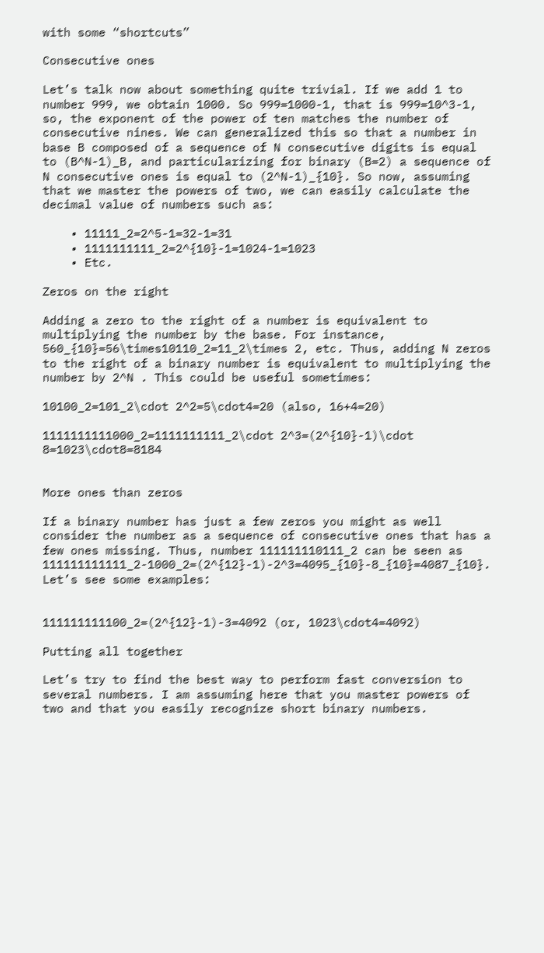with some “shortcuts”

Consecutive ones

Let’s talk now about something quite trivial. If we add 1 to number 999, we obtain 1000. So 999=1000-1, that is 999=10^3-1, so, the exponent of the power of ten matches the number of consecutive nines. We can generalized this so that a number in base B composed of a sequence of N consecutive digits is equal to (B^N-1)_B, and particularizing for binary (B=2) a sequence of N consecutive ones is equal to (2^N-1)_{10}. So now, assuming that we master the powers of two, we can easily calculate the decimal value of numbers such as:

    • 11111_2=2^5-1=32-1=31
    • 1111111111_2=2^{10}-1=1024-1=1023
    • Etc.

Zeros on the right

Adding a zero to the right of a number is equivalent to multiplying the number by the base. For instance, 560_{10}=56\times10110_2=11_2\times 2, etc. Thus, adding N zeros to the right of a binary number is equivalent to multiplying the number by 2^N . This could be useful sometimes:

10100_2=101_2\cdot 2^2=5\cdot4=20 (also, 16+4=20)

1111111111000_2=1111111111_2\cdot 2^3=(2^{10}-1)\cdot 8=1023\cdot8=8184


More ones than zeros

If a binary number has just a few zeros you might as well consider the number as a sequence of consecutive ones that has a few ones missing. Thus, number 111111110111_2 can be seen as 111111111111_2-1000_2=(2^{12}-1)-2^3=4095_{10}-8_{10}=4087_{10}. Let’s see some examples:


111111111100_2=(2^{12}-1)-3=4092 (or, 1023\cdot4=4092)

Putting all together

Let’s try to find the best way to perform fast conversion to several numbers. I am assuming here that you master powers of two and that you easily recognize short binary numbers.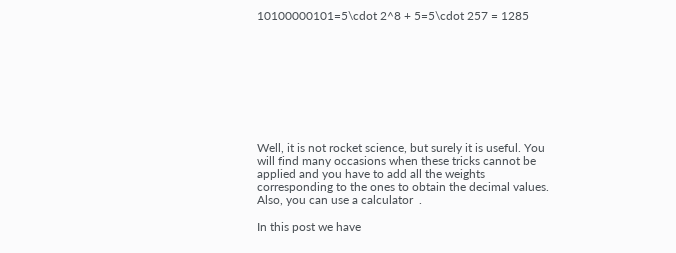10100000101=5\cdot 2^8 + 5=5\cdot 257 = 1285









Well, it is not rocket science, but surely it is useful. You will find many occasions when these tricks cannot be applied and you have to add all the weights corresponding to the ones to obtain the decimal values. Also, you can use a calculator  .

In this post we have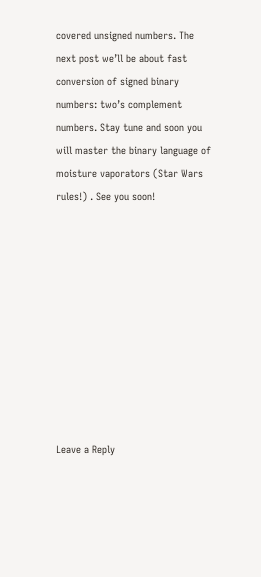covered unsigned numbers. The next post we’ll be about fast conversion of signed binary numbers: two’s complement numbers. Stay tune and soon you will master the binary language of moisture vaporators (Star Wars rules!) . See you soon!










Leave a Reply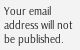Your email address will not be published.